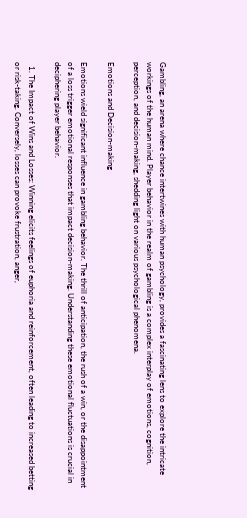Gambling, an arena where chance intertwines with human psychology, provides a fascinating lens to explore the intricate workings of the human mind. Player behavior in the realm of gambling is a complex interplay of emotions, cognition, perception, and decision-making, shedding light on various psychological phenomena.

Emotions and Decision-making

Emotions wield significant influence in gambling behavior. The thrill of anticipation, the rush of a win, or the disappointment of a loss trigger emotional responses that impact decision-making. Understanding these emotional fluctuations is crucial in deciphering player behavior.

  1. The Impact of Wins and Losses: Winning elicits feelings of euphoria and reinforcement, often leading to increased betting or risk-taking. Conversely, losses can provoke frustration, anger,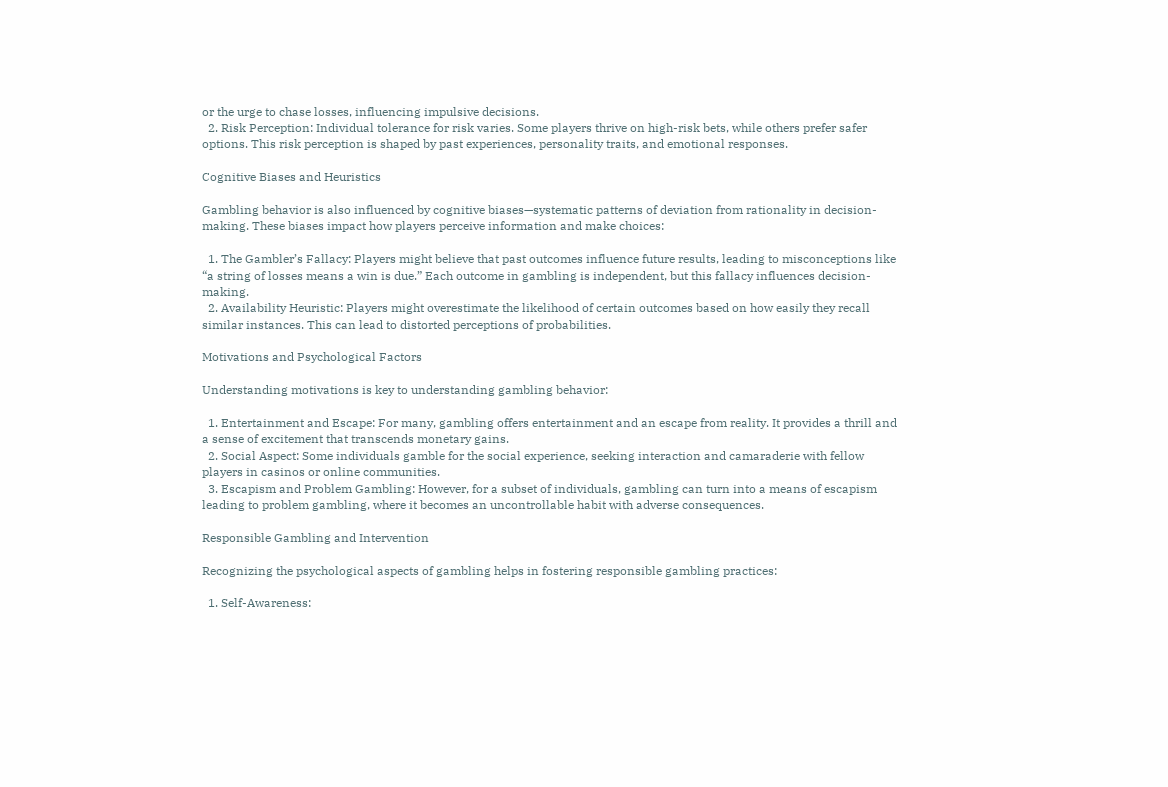or the urge to chase losses, influencing impulsive decisions.
  2. Risk Perception: Individual tolerance for risk varies. Some players thrive on high-risk bets, while others prefer safer options. This risk perception is shaped by past experiences, personality traits, and emotional responses.

Cognitive Biases and Heuristics

Gambling behavior is also influenced by cognitive biases—systematic patterns of deviation from rationality in decision-making. These biases impact how players perceive information and make choices:

  1. The Gambler’s Fallacy: Players might believe that past outcomes influence future results, leading to misconceptions like “a string of losses means a win is due.” Each outcome in gambling is independent, but this fallacy influences decision-making.
  2. Availability Heuristic: Players might overestimate the likelihood of certain outcomes based on how easily they recall similar instances. This can lead to distorted perceptions of probabilities.

Motivations and Psychological Factors

Understanding motivations is key to understanding gambling behavior:

  1. Entertainment and Escape: For many, gambling offers entertainment and an escape from reality. It provides a thrill and a sense of excitement that transcends monetary gains.
  2. Social Aspect: Some individuals gamble for the social experience, seeking interaction and camaraderie with fellow players in casinos or online communities.
  3. Escapism and Problem Gambling: However, for a subset of individuals, gambling can turn into a means of escapism leading to problem gambling, where it becomes an uncontrollable habit with adverse consequences.

Responsible Gambling and Intervention

Recognizing the psychological aspects of gambling helps in fostering responsible gambling practices:

  1. Self-Awareness: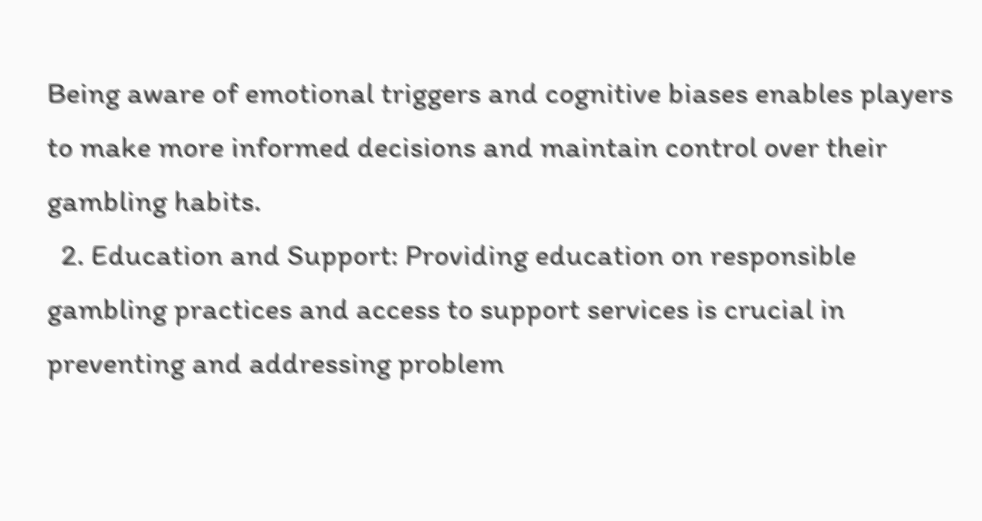Being aware of emotional triggers and cognitive biases enables players to make more informed decisions and maintain control over their gambling habits.
  2. Education and Support: Providing education on responsible gambling practices and access to support services is crucial in preventing and addressing problem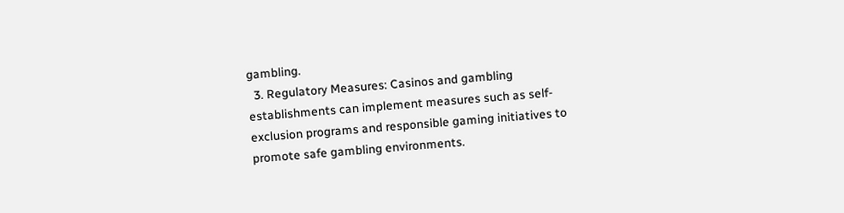gambling.
  3. Regulatory Measures: Casinos and gambling establishments can implement measures such as self-exclusion programs and responsible gaming initiatives to promote safe gambling environments.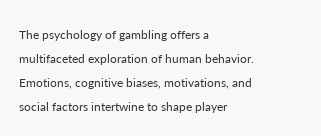The psychology of gambling offers a multifaceted exploration of human behavior. Emotions, cognitive biases, motivations, and social factors intertwine to shape player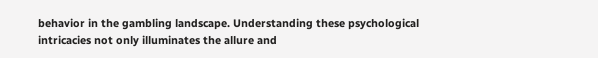behavior in the gambling landscape. Understanding these psychological intricacies not only illuminates the allure and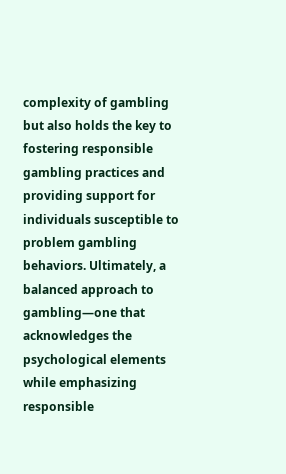complexity of gambling but also holds the key to fostering responsible gambling practices and providing support for individuals susceptible to problem gambling behaviors. Ultimately, a balanced approach to gambling—one that acknowledges the psychological elements while emphasizing responsible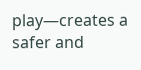play—creates a safer and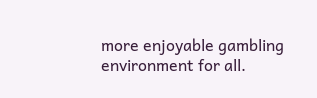more enjoyable gambling environment for all.